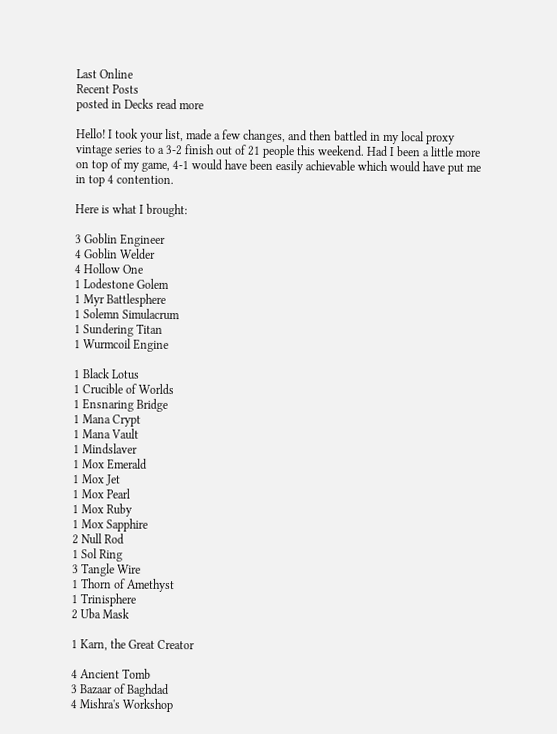Last Online
Recent Posts
posted in Decks read more

Hello! I took your list, made a few changes, and then battled in my local proxy vintage series to a 3-2 finish out of 21 people this weekend. Had I been a little more on top of my game, 4-1 would have been easily achievable which would have put me in top 4 contention.

Here is what I brought:

3 Goblin Engineer
4 Goblin Welder
4 Hollow One
1 Lodestone Golem
1 Myr Battlesphere
1 Solemn Simulacrum
1 Sundering Titan
1 Wurmcoil Engine

1 Black Lotus
1 Crucible of Worlds
1 Ensnaring Bridge
1 Mana Crypt
1 Mana Vault
1 Mindslaver
1 Mox Emerald
1 Mox Jet
1 Mox Pearl
1 Mox Ruby
1 Mox Sapphire
2 Null Rod
1 Sol Ring
3 Tangle Wire
1 Thorn of Amethyst
1 Trinisphere
2 Uba Mask

1 Karn, the Great Creator

4 Ancient Tomb
3 Bazaar of Baghdad
4 Mishra's Workshop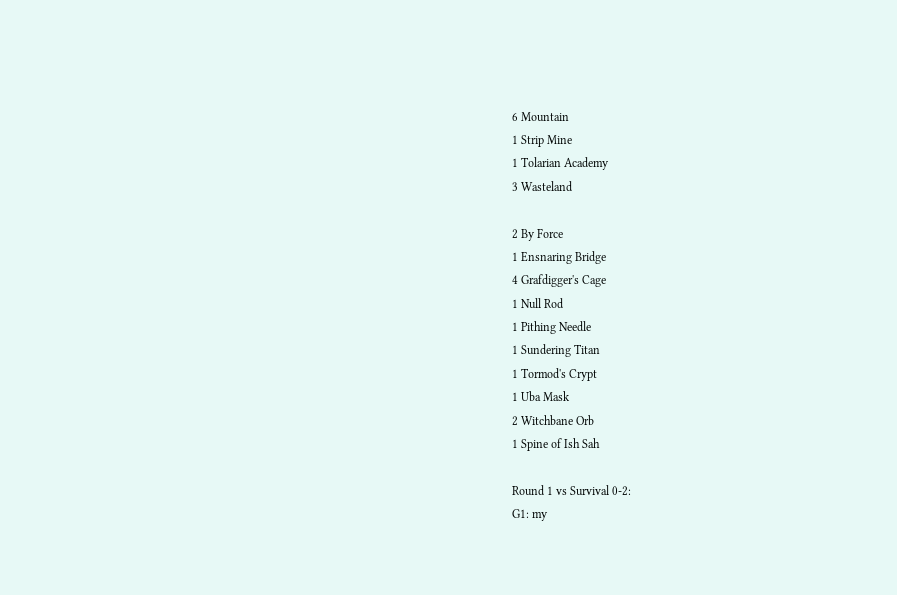6 Mountain
1 Strip Mine
1 Tolarian Academy
3 Wasteland

2 By Force
1 Ensnaring Bridge
4 Grafdigger's Cage
1 Null Rod
1 Pithing Needle
1 Sundering Titan
1 Tormod's Crypt
1 Uba Mask
2 Witchbane Orb
1 Spine of Ish Sah

Round 1 vs Survival 0-2:
G1: my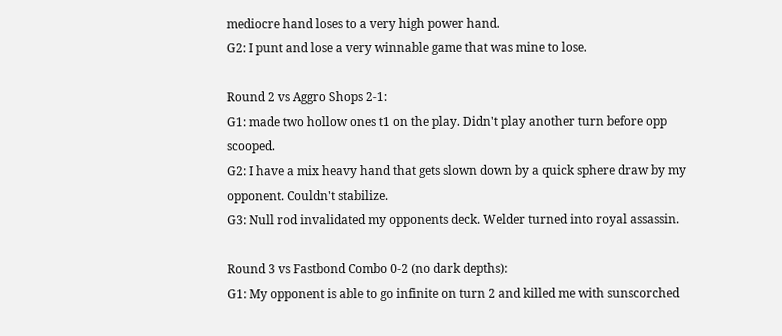mediocre hand loses to a very high power hand.
G2: I punt and lose a very winnable game that was mine to lose.

Round 2 vs Aggro Shops 2-1:
G1: made two hollow ones t1 on the play. Didn't play another turn before opp scooped.
G2: I have a mix heavy hand that gets slown down by a quick sphere draw by my opponent. Couldn't stabilize.
G3: Null rod invalidated my opponents deck. Welder turned into royal assassin.

Round 3 vs Fastbond Combo 0-2 (no dark depths):
G1: My opponent is able to go infinite on turn 2 and killed me with sunscorched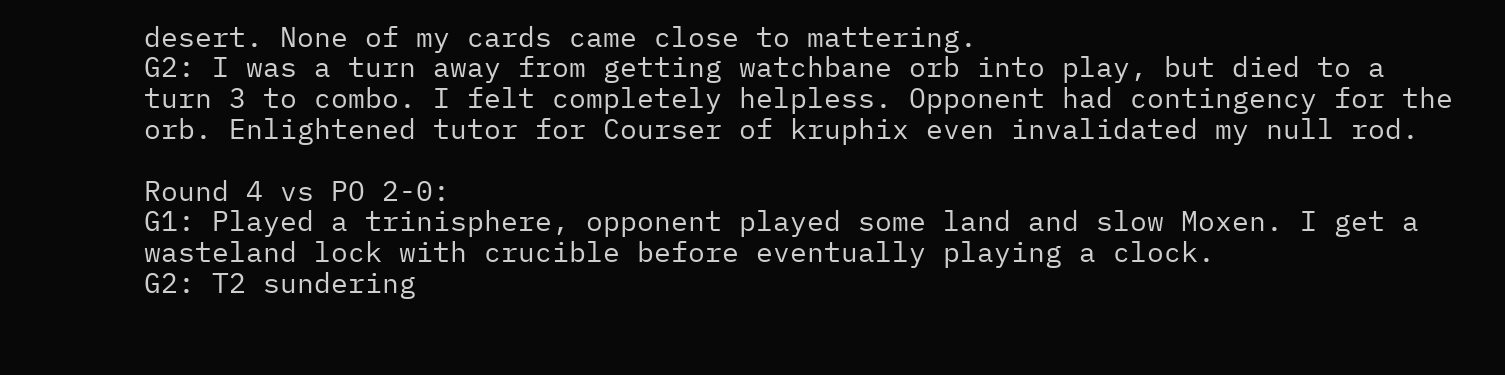desert. None of my cards came close to mattering.
G2: I was a turn away from getting watchbane orb into play, but died to a turn 3 to combo. I felt completely helpless. Opponent had contingency for the orb. Enlightened tutor for Courser of kruphix even invalidated my null rod.

Round 4 vs PO 2-0:
G1: Played a trinisphere, opponent played some land and slow Moxen. I get a wasteland lock with crucible before eventually playing a clock.
G2: T2 sundering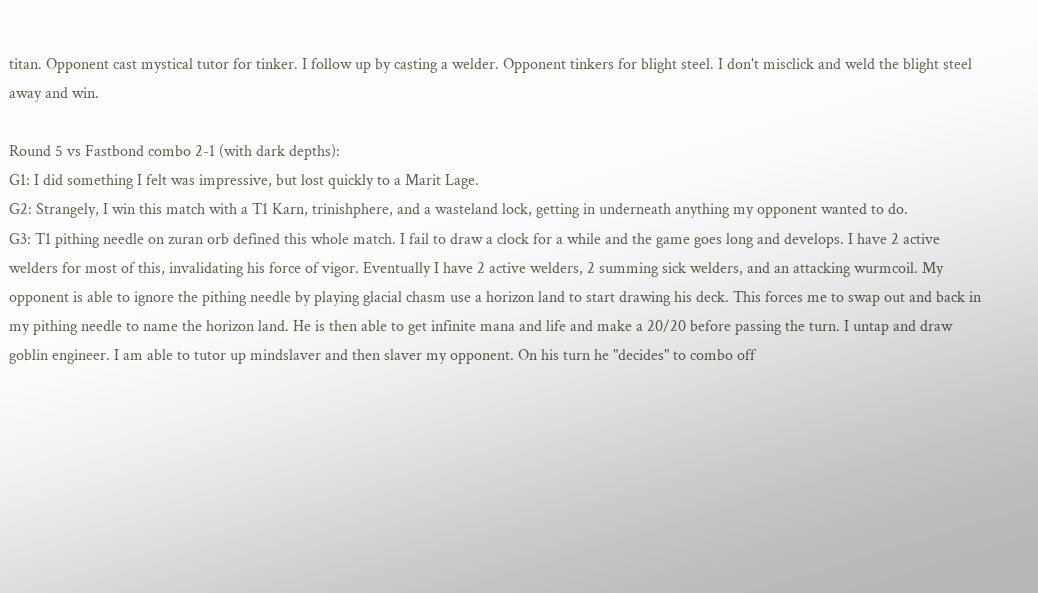titan. Opponent cast mystical tutor for tinker. I follow up by casting a welder. Opponent tinkers for blight steel. I don't misclick and weld the blight steel away and win.

Round 5 vs Fastbond combo 2-1 (with dark depths):
G1: I did something I felt was impressive, but lost quickly to a Marit Lage.
G2: Strangely, I win this match with a T1 Karn, trinishphere, and a wasteland lock, getting in underneath anything my opponent wanted to do.
G3: T1 pithing needle on zuran orb defined this whole match. I fail to draw a clock for a while and the game goes long and develops. I have 2 active welders for most of this, invalidating his force of vigor. Eventually I have 2 active welders, 2 summing sick welders, and an attacking wurmcoil. My opponent is able to ignore the pithing needle by playing glacial chasm use a horizon land to start drawing his deck. This forces me to swap out and back in my pithing needle to name the horizon land. He is then able to get infinite mana and life and make a 20/20 before passing the turn. I untap and draw goblin engineer. I am able to tutor up mindslaver and then slaver my opponent. On his turn he "decides" to combo off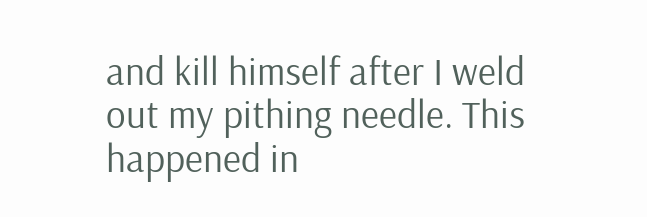and kill himself after I weld out my pithing needle. This happened in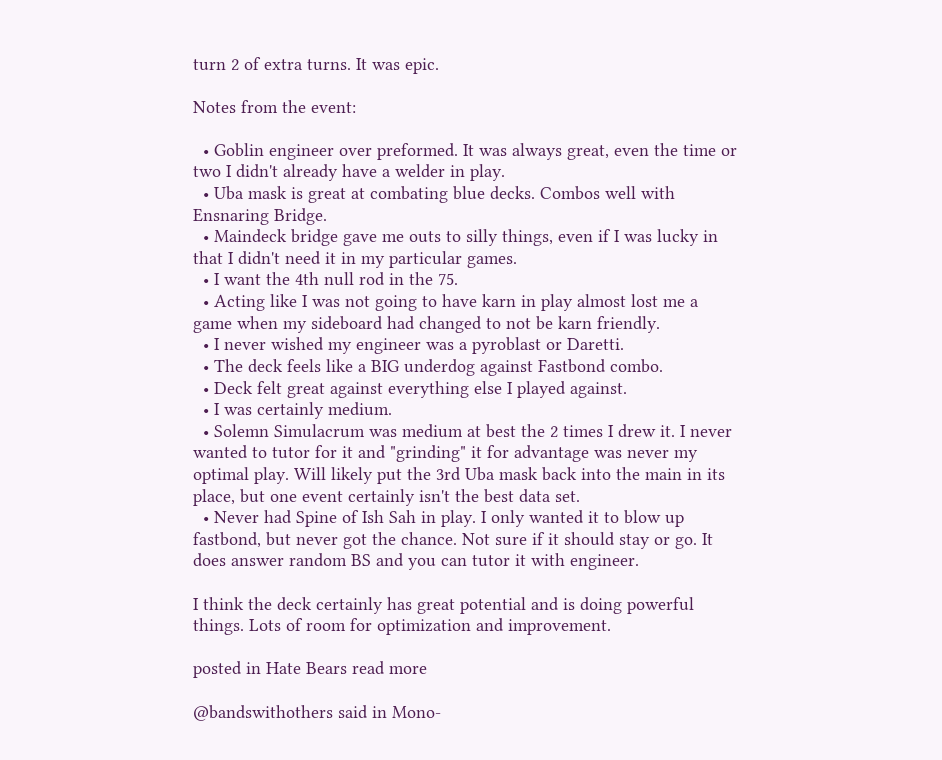turn 2 of extra turns. It was epic.

Notes from the event:

  • Goblin engineer over preformed. It was always great, even the time or two I didn't already have a welder in play.
  • Uba mask is great at combating blue decks. Combos well with Ensnaring Bridge.
  • Maindeck bridge gave me outs to silly things, even if I was lucky in that I didn't need it in my particular games.
  • I want the 4th null rod in the 75.
  • Acting like I was not going to have karn in play almost lost me a game when my sideboard had changed to not be karn friendly.
  • I never wished my engineer was a pyroblast or Daretti.
  • The deck feels like a BIG underdog against Fastbond combo.
  • Deck felt great against everything else I played against.
  • I was certainly medium.
  • Solemn Simulacrum was medium at best the 2 times I drew it. I never wanted to tutor for it and "grinding" it for advantage was never my optimal play. Will likely put the 3rd Uba mask back into the main in its place, but one event certainly isn't the best data set.
  • Never had Spine of Ish Sah in play. I only wanted it to blow up fastbond, but never got the chance. Not sure if it should stay or go. It does answer random BS and you can tutor it with engineer.

I think the deck certainly has great potential and is doing powerful things. Lots of room for optimization and improvement.

posted in Hate Bears read more

@bandswithothers said in Mono-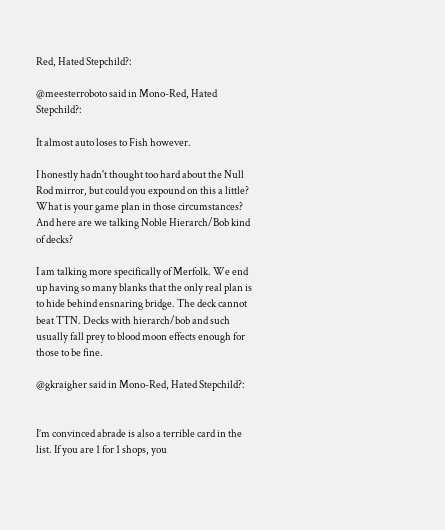Red, Hated Stepchild?:

@meesterroboto said in Mono-Red, Hated Stepchild?:

It almost auto loses to Fish however.

I honestly hadn't thought too hard about the Null Rod mirror, but could you expound on this a little? What is your game plan in those circumstances? And here are we talking Noble Hierarch/Bob kind of decks?

I am talking more specifically of Merfolk. We end up having so many blanks that the only real plan is to hide behind ensnaring bridge. The deck cannot beat TTN. Decks with hierarch/bob and such usually fall prey to blood moon effects enough for those to be fine.

@gkraigher said in Mono-Red, Hated Stepchild?:


I’m convinced abrade is also a terrible card in the list. If you are 1 for 1 shops, you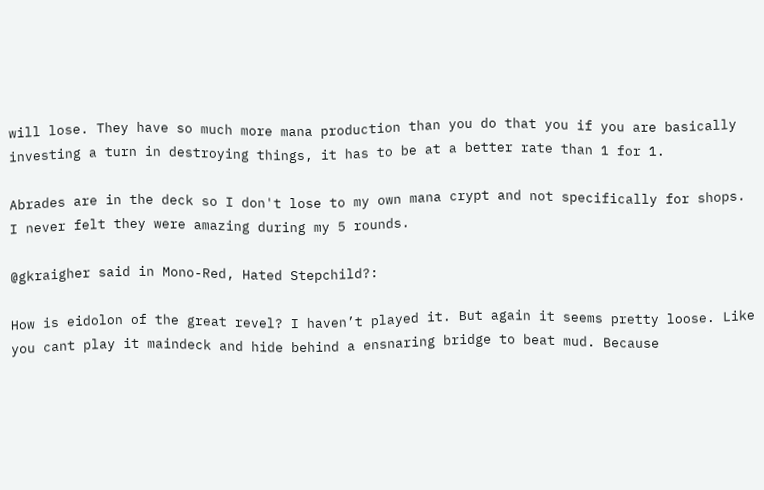will lose. They have so much more mana production than you do that you if you are basically investing a turn in destroying things, it has to be at a better rate than 1 for 1.

Abrades are in the deck so I don't lose to my own mana crypt and not specifically for shops. I never felt they were amazing during my 5 rounds.

@gkraigher said in Mono-Red, Hated Stepchild?:

How is eidolon of the great revel? I haven’t played it. But again it seems pretty loose. Like you cant play it maindeck and hide behind a ensnaring bridge to beat mud. Because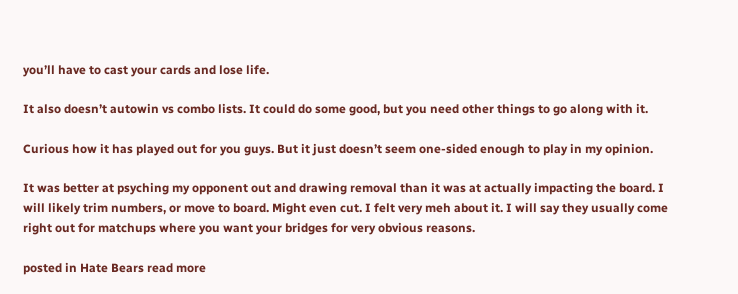you’ll have to cast your cards and lose life.

It also doesn’t autowin vs combo lists. It could do some good, but you need other things to go along with it.

Curious how it has played out for you guys. But it just doesn’t seem one-sided enough to play in my opinion.

It was better at psyching my opponent out and drawing removal than it was at actually impacting the board. I will likely trim numbers, or move to board. Might even cut. I felt very meh about it. I will say they usually come right out for matchups where you want your bridges for very obvious reasons.

posted in Hate Bears read more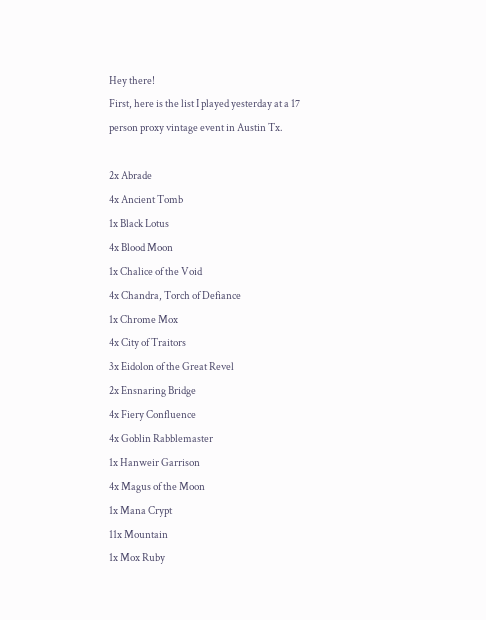Hey there!
First, here is the list I played yesterday at a 17 person proxy vintage event in Austin Tx.

2x Abrade
4x Ancient Tomb
1x Black Lotus
4x Blood Moon
1x Chalice of the Void
4x Chandra, Torch of Defiance
1x Chrome Mox
4x City of Traitors
3x Eidolon of the Great Revel
2x Ensnaring Bridge
4x Fiery Confluence
4x Goblin Rabblemaster
1x Hanweir Garrison
4x Magus of the Moon
1x Mana Crypt
11x Mountain
1x Mox Ruby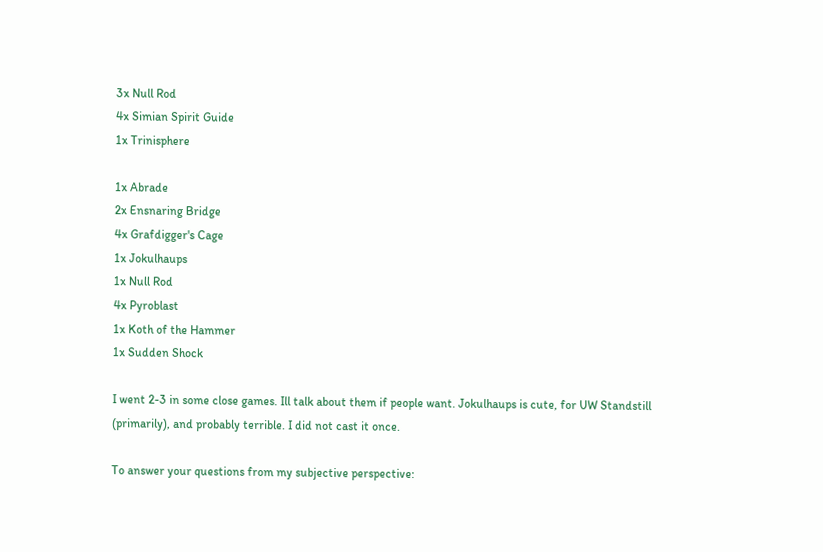3x Null Rod
4x Simian Spirit Guide
1x Trinisphere

1x Abrade
2x Ensnaring Bridge
4x Grafdigger's Cage
1x Jokulhaups
1x Null Rod
4x Pyroblast
1x Koth of the Hammer
1x Sudden Shock

I went 2-3 in some close games. Ill talk about them if people want. Jokulhaups is cute, for UW Standstill (primarily), and probably terrible. I did not cast it once.

To answer your questions from my subjective perspective: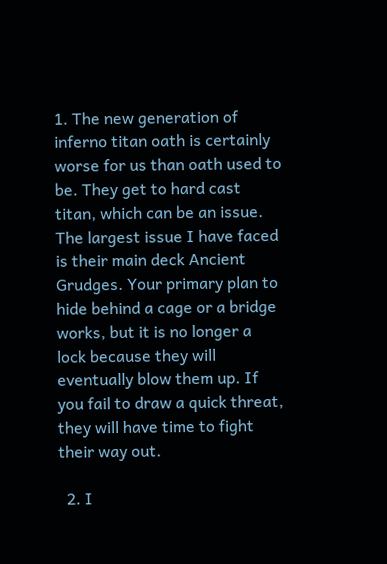1. The new generation of inferno titan oath is certainly worse for us than oath used to be. They get to hard cast titan, which can be an issue. The largest issue I have faced is their main deck Ancient Grudges. Your primary plan to hide behind a cage or a bridge works, but it is no longer a lock because they will eventually blow them up. If you fail to draw a quick threat, they will have time to fight their way out.

  2. I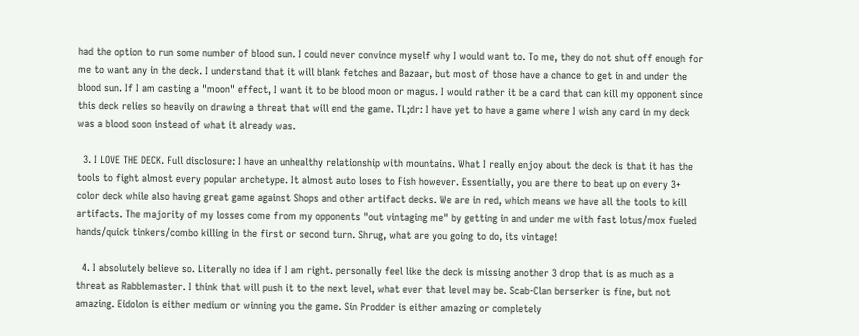had the option to run some number of blood sun. I could never convince myself why I would want to. To me, they do not shut off enough for me to want any in the deck. I understand that it will blank fetches and Bazaar, but most of those have a chance to get in and under the blood sun. If I am casting a "moon" effect, I want it to be blood moon or magus. I would rather it be a card that can kill my opponent since this deck relies so heavily on drawing a threat that will end the game. TL;dr: I have yet to have a game where I wish any card in my deck was a blood soon instead of what it already was.

  3. I LOVE THE DECK. Full disclosure: I have an unhealthy relationship with mountains. What I really enjoy about the deck is that it has the tools to fight almost every popular archetype. It almost auto loses to Fish however. Essentially, you are there to beat up on every 3+ color deck while also having great game against Shops and other artifact decks. We are in red, which means we have all the tools to kill artifacts. The majority of my losses come from my opponents "out vintaging me" by getting in and under me with fast lotus/mox fueled hands/quick tinkers/combo killing in the first or second turn. Shrug, what are you going to do, its vintage!

  4. I absolutely believe so. Literally no idea if I am right. personally feel like the deck is missing another 3 drop that is as much as a threat as Rabblemaster. I think that will push it to the next level, what ever that level may be. Scab-Clan berserker is fine, but not amazing. Eidolon is either medium or winning you the game. Sin Prodder is either amazing or completely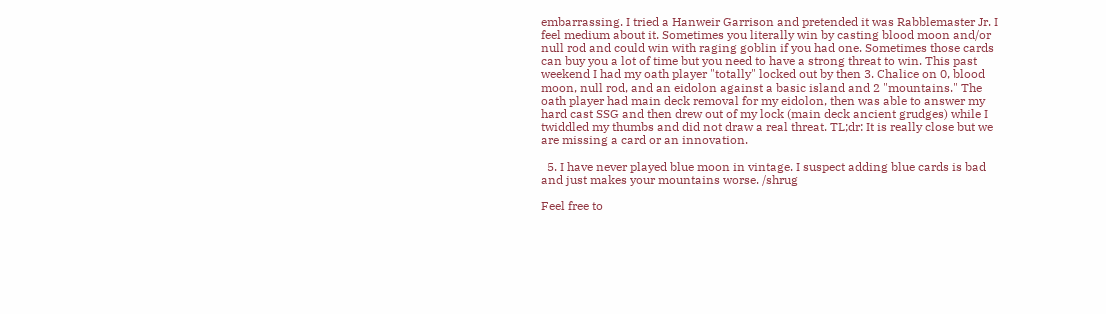embarrassing. I tried a Hanweir Garrison and pretended it was Rabblemaster Jr. I feel medium about it. Sometimes you literally win by casting blood moon and/or null rod and could win with raging goblin if you had one. Sometimes those cards can buy you a lot of time but you need to have a strong threat to win. This past weekend I had my oath player "totally" locked out by then 3. Chalice on 0, blood moon, null rod, and an eidolon against a basic island and 2 "mountains." The oath player had main deck removal for my eidolon, then was able to answer my hard cast SSG and then drew out of my lock (main deck ancient grudges) while I twiddled my thumbs and did not draw a real threat. TL;dr: It is really close but we are missing a card or an innovation.

  5. I have never played blue moon in vintage. I suspect adding blue cards is bad and just makes your mountains worse. /shrug

Feel free to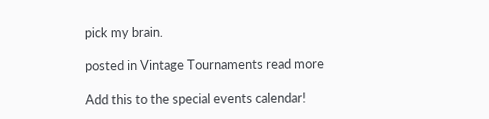pick my brain.

posted in Vintage Tournaments read more

Add this to the special events calendar!